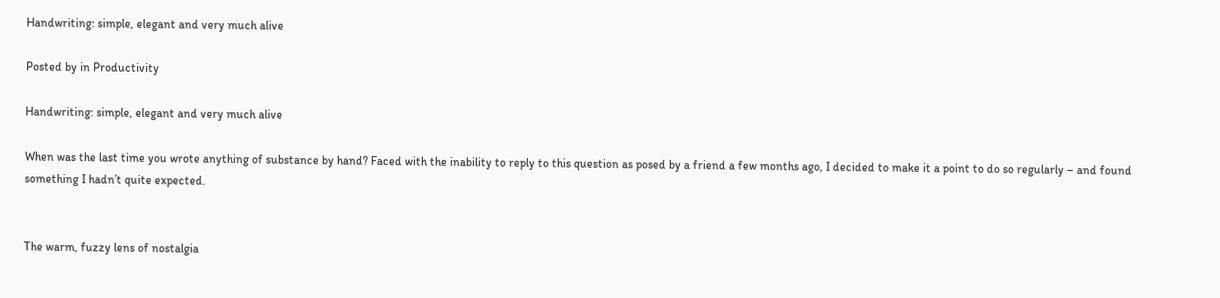Handwriting: simple, elegant and very much alive

Posted by in Productivity

Handwriting: simple, elegant and very much alive

When was the last time you wrote anything of substance by hand? Faced with the inability to reply to this question as posed by a friend a few months ago, I decided to make it a point to do so regularly – and found something I hadn’t quite expected.


The warm, fuzzy lens of nostalgia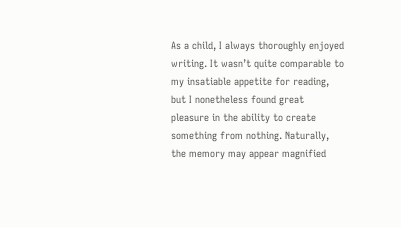As a child, I always thoroughly enjoyed writing. It wasn’t quite comparable to my insatiable appetite for reading, but I nonetheless found great pleasure in the ability to create something from nothing. Naturally, the memory may appear magnified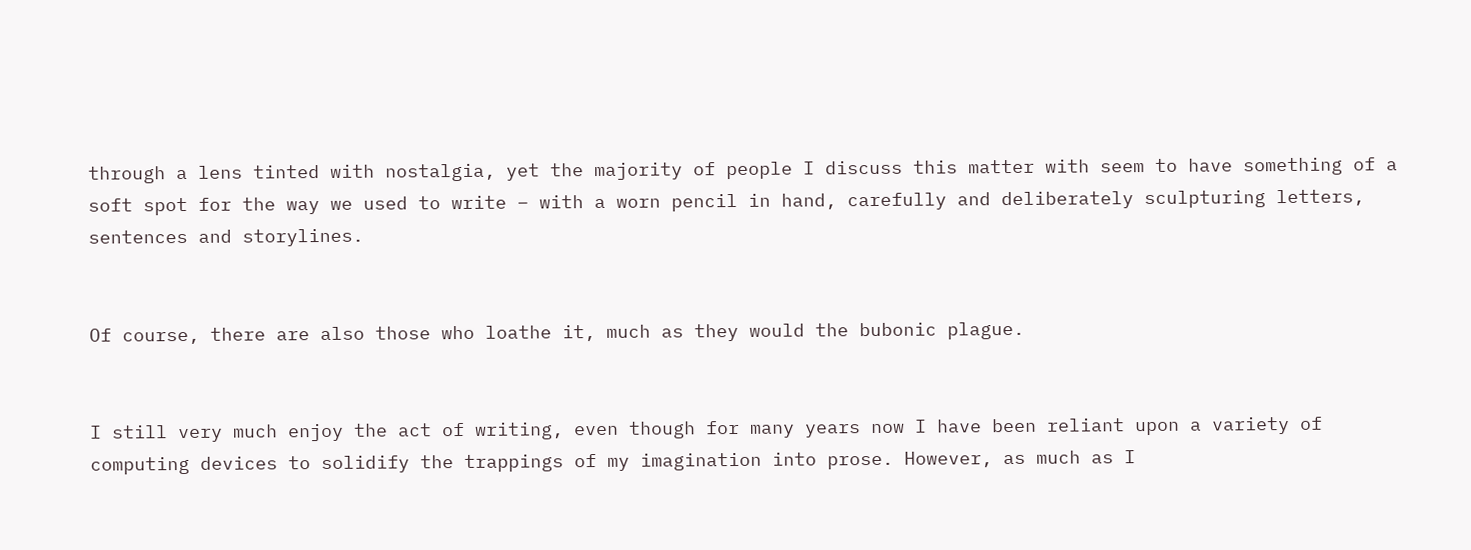through a lens tinted with nostalgia, yet the majority of people I discuss this matter with seem to have something of a soft spot for the way we used to write – with a worn pencil in hand, carefully and deliberately sculpturing letters, sentences and storylines.


Of course, there are also those who loathe it, much as they would the bubonic plague.


I still very much enjoy the act of writing, even though for many years now I have been reliant upon a variety of computing devices to solidify the trappings of my imagination into prose. However, as much as I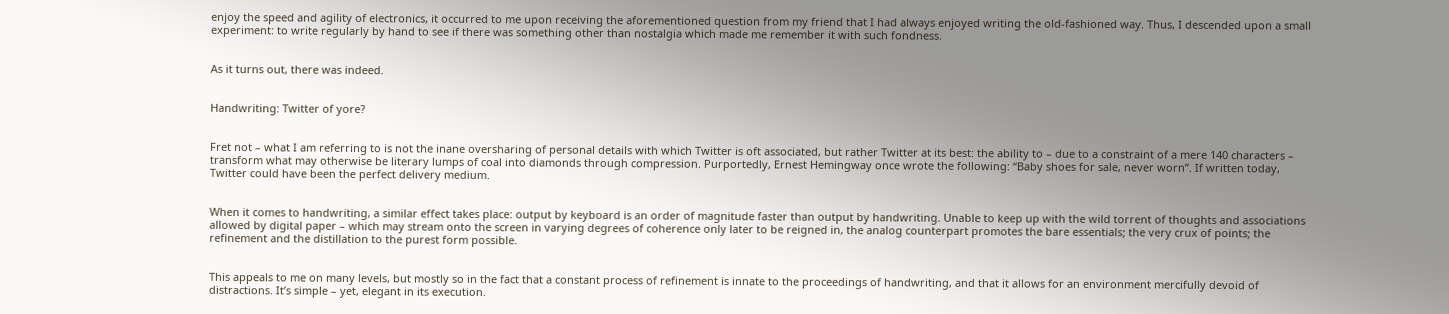enjoy the speed and agility of electronics, it occurred to me upon receiving the aforementioned question from my friend that I had always enjoyed writing the old-fashioned way. Thus, I descended upon a small experiment: to write regularly by hand to see if there was something other than nostalgia which made me remember it with such fondness.


As it turns out, there was indeed.


Handwriting: Twitter of yore?


Fret not – what I am referring to is not the inane oversharing of personal details with which Twitter is oft associated, but rather Twitter at its best: the ability to – due to a constraint of a mere 140 characters – transform what may otherwise be literary lumps of coal into diamonds through compression. Purportedly, Ernest Hemingway once wrote the following: “Baby shoes for sale, never worn”. If written today, Twitter could have been the perfect delivery medium.


When it comes to handwriting, a similar effect takes place: output by keyboard is an order of magnitude faster than output by handwriting. Unable to keep up with the wild torrent of thoughts and associations allowed by digital paper – which may stream onto the screen in varying degrees of coherence only later to be reigned in, the analog counterpart promotes the bare essentials; the very crux of points; the refinement and the distillation to the purest form possible.


This appeals to me on many levels, but mostly so in the fact that a constant process of refinement is innate to the proceedings of handwriting, and that it allows for an environment mercifully devoid of distractions. It’s simple – yet, elegant in its execution.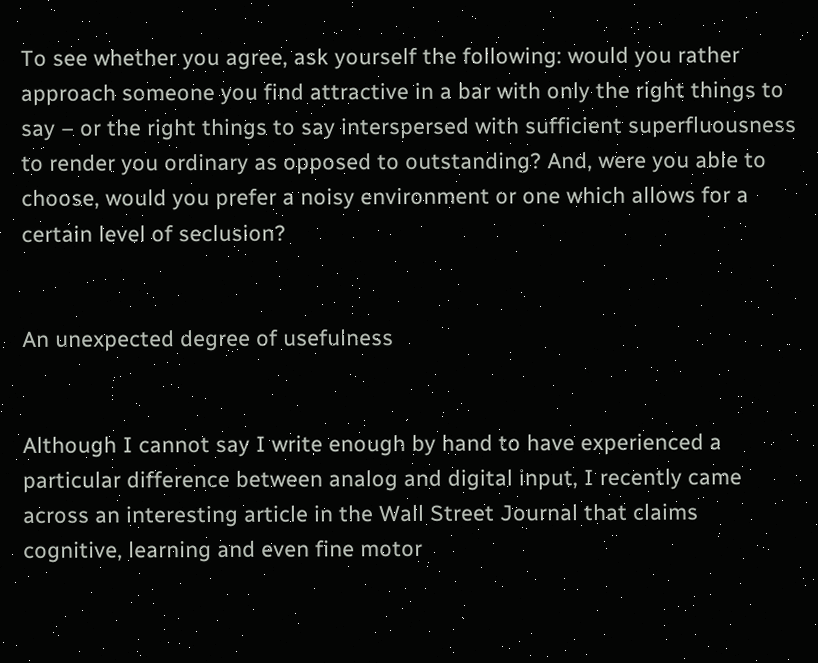To see whether you agree, ask yourself the following: would you rather approach someone you find attractive in a bar with only the right things to say – or the right things to say interspersed with sufficient superfluousness to render you ordinary as opposed to outstanding? And, were you able to choose, would you prefer a noisy environment or one which allows for a certain level of seclusion?


An unexpected degree of usefulness


Although I cannot say I write enough by hand to have experienced a particular difference between analog and digital input, I recently came across an interesting article in the Wall Street Journal that claims cognitive, learning and even fine motor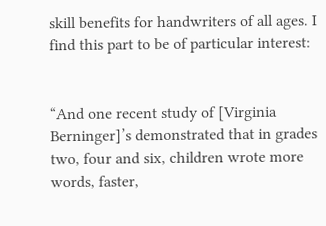skill benefits for handwriters of all ages. I find this part to be of particular interest:


“And one recent study of [Virginia Berninger]’s demonstrated that in grades two, four and six, children wrote more words, faster,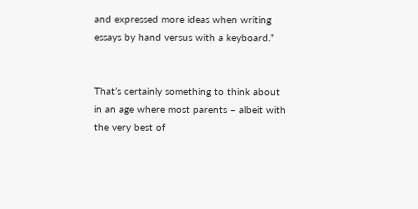and expressed more ideas when writing essays by hand versus with a keyboard.”


That’s certainly something to think about in an age where most parents – albeit with the very best of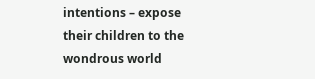intentions – expose their children to the wondrous world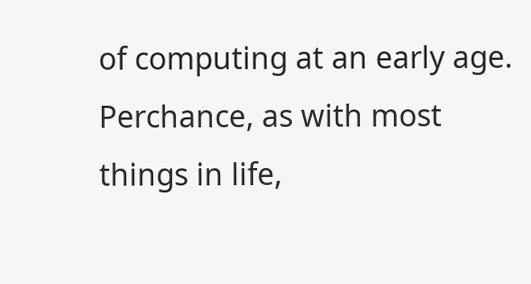of computing at an early age. Perchance, as with most things in life,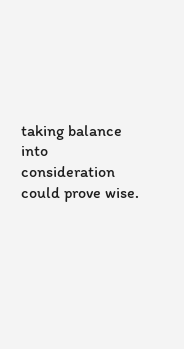taking balance into consideration could prove wise.